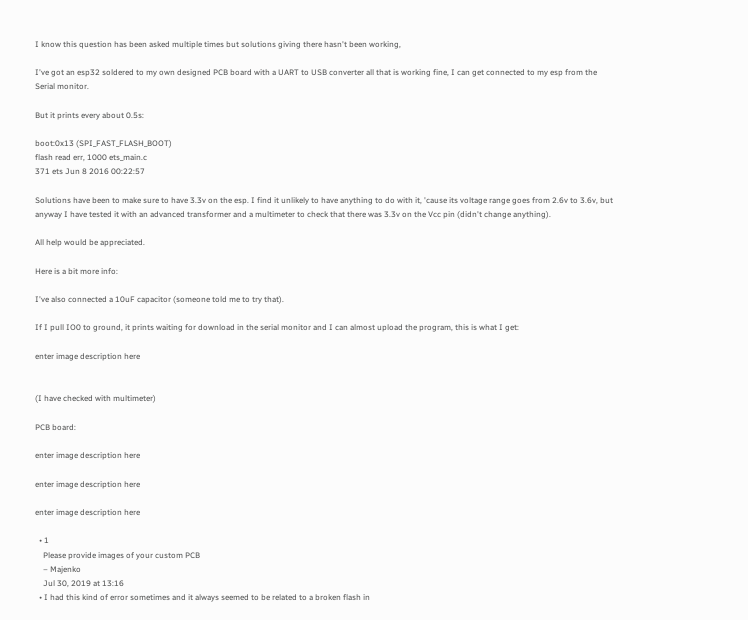I know this question has been asked multiple times but solutions giving there hasn't been working,

I've got an esp32 soldered to my own designed PCB board with a UART to USB converter all that is working fine, I can get connected to my esp from the Serial monitor.

But it prints every about 0.5s:

boot:0x13 (SPI_FAST_FLASH_BOOT)
flash read err, 1000 ets_main.c
371 ets Jun 8 2016 00:22:57

Solutions have been to make sure to have 3.3v on the esp. I find it unlikely to have anything to do with it, 'cause its voltage range goes from 2.6v to 3.6v, but anyway I have tested it with an advanced transformer and a multimeter to check that there was 3.3v on the Vcc pin (didn't change anything).

All help would be appreciated.

Here is a bit more info:

I've also connected a 10uF capacitor (someone told me to try that).

If I pull IO0 to ground, it prints waiting for download in the serial monitor and I can almost upload the program, this is what I get:

enter image description here


(I have checked with multimeter)

PCB board:

enter image description here

enter image description here

enter image description here

  • 1
    Please provide images of your custom PCB
    – Majenko
    Jul 30, 2019 at 13:16
  • I had this kind of error sometimes and it always seemed to be related to a broken flash in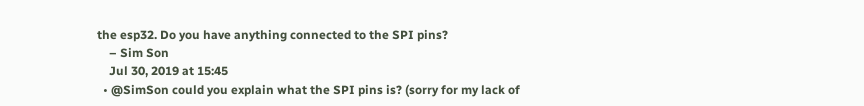the esp32. Do you have anything connected to the SPI pins?
    – Sim Son
    Jul 30, 2019 at 15:45
  • @SimSon could you explain what the SPI pins is? (sorry for my lack of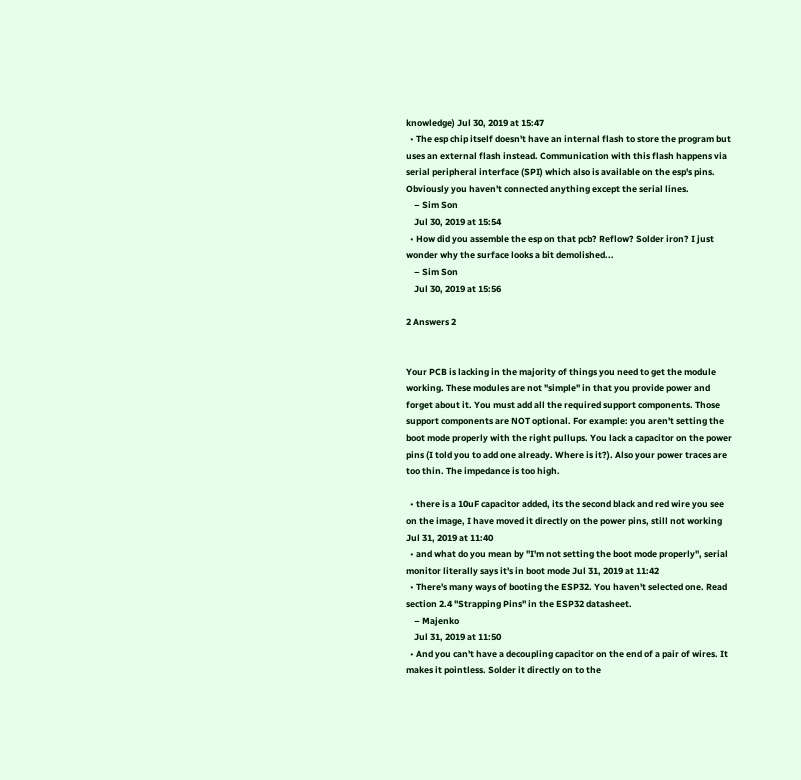knowledge) Jul 30, 2019 at 15:47
  • The esp chip itself doesn't have an internal flash to store the program but uses an external flash instead. Communication with this flash happens via serial peripheral interface (SPI) which also is available on the esp's pins. Obviously you haven't connected anything except the serial lines.
    – Sim Son
    Jul 30, 2019 at 15:54
  • How did you assemble the esp on that pcb? Reflow? Solder iron? I just wonder why the surface looks a bit demolished...
    – Sim Son
    Jul 30, 2019 at 15:56

2 Answers 2


Your PCB is lacking in the majority of things you need to get the module working. These modules are not "simple" in that you provide power and forget about it. You must add all the required support components. Those support components are NOT optional. For example: you aren't setting the boot mode properly with the right pullups. You lack a capacitor on the power pins (I told you to add one already. Where is it?). Also your power traces are too thin. The impedance is too high.

  • there is a 10uF capacitor added, its the second black and red wire you see on the image, I have moved it directly on the power pins, still not working Jul 31, 2019 at 11:40
  • and what do you mean by "I'm not setting the boot mode properly", serial monitor literally says it's in boot mode Jul 31, 2019 at 11:42
  • There's many ways of booting the ESP32. You haven't selected one. Read section 2.4 "Strapping Pins" in the ESP32 datasheet.
    – Majenko
    Jul 31, 2019 at 11:50
  • And you can't have a decoupling capacitor on the end of a pair of wires. It makes it pointless. Solder it directly on to the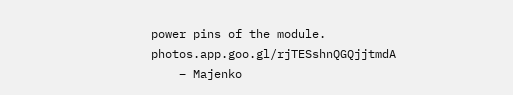power pins of the module. photos.app.goo.gl/rjTESshnQGQjjtmdA
    – Majenko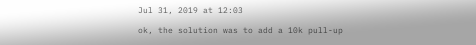Jul 31, 2019 at 12:03

ok, the solution was to add a 10k pull-up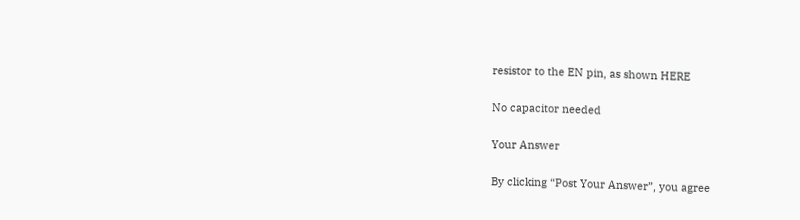resistor to the EN pin, as shown HERE

No capacitor needed

Your Answer

By clicking “Post Your Answer”, you agree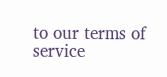to our terms of service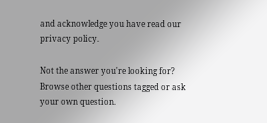and acknowledge you have read our privacy policy.

Not the answer you're looking for? Browse other questions tagged or ask your own question.